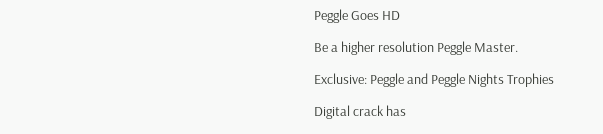Peggle Goes HD

Be a higher resolution Peggle Master.

Exclusive: Peggle and Peggle Nights Trophies

Digital crack has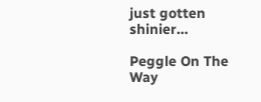just gotten shinier…

Peggle On The Way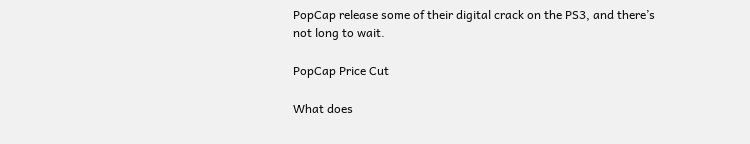PopCap release some of their digital crack on the PS3, and there’s not long to wait.

PopCap Price Cut

What does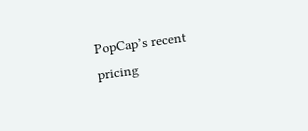PopCap’s recent pricing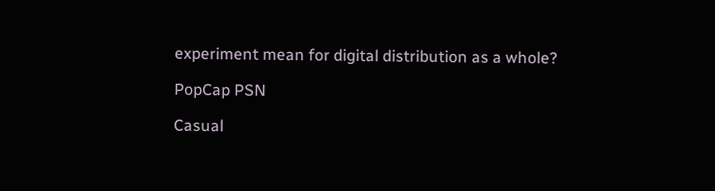experiment mean for digital distribution as a whole?

PopCap PSN

Casual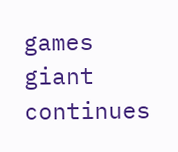games giant continues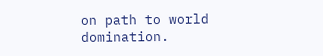on path to world domination.